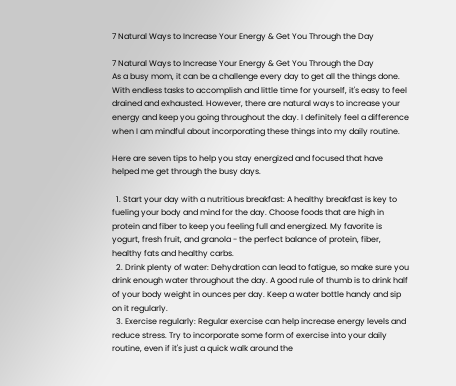7 Natural Ways to Increase Your Energy & Get You Through the Day

7 Natural Ways to Increase Your Energy & Get You Through the Day
As a busy mom, it can be a challenge every day to get all the things done. With endless tasks to accomplish and little time for yourself, it's easy to feel drained and exhausted. However, there are natural ways to increase your energy and keep you going throughout the day. I definitely feel a difference when I am mindful about incorporating these things into my daily routine.

Here are seven tips to help you stay energized and focused that have helped me get through the busy days.

  1. Start your day with a nutritious breakfast: A healthy breakfast is key to fueling your body and mind for the day. Choose foods that are high in protein and fiber to keep you feeling full and energized. My favorite is yogurt, fresh fruit, and granola - the perfect balance of protein, fiber, healthy fats and healthy carbs.
  2. Drink plenty of water: Dehydration can lead to fatigue, so make sure you drink enough water throughout the day. A good rule of thumb is to drink half of your body weight in ounces per day. Keep a water bottle handy and sip on it regularly.
  3. Exercise regularly: Regular exercise can help increase energy levels and reduce stress. Try to incorporate some form of exercise into your daily routine, even if it's just a quick walk around the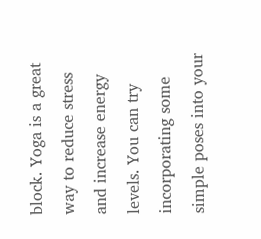block. Yoga is a great way to reduce stress and increase energy levels. You can try incorporating some simple poses into your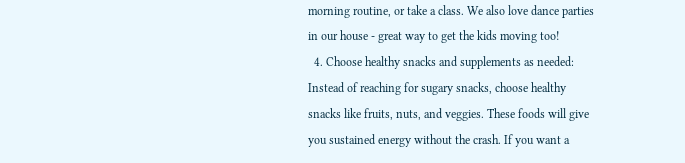morning routine, or take a class. We also love dance parties in our house - great way to get the kids moving too!
  4. Choose healthy snacks and supplements as needed: Instead of reaching for sugary snacks, choose healthy snacks like fruits, nuts, and veggies. These foods will give you sustained energy without the crash. If you want a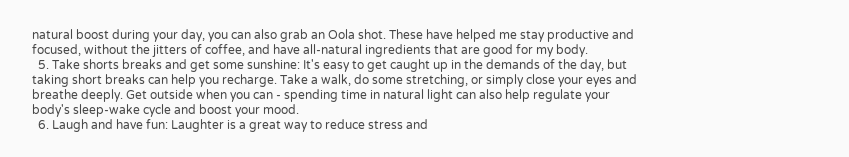natural boost during your day, you can also grab an Oola shot. These have helped me stay productive and focused, without the jitters of coffee, and have all-natural ingredients that are good for my body.
  5. Take shorts breaks and get some sunshine: It's easy to get caught up in the demands of the day, but taking short breaks can help you recharge. Take a walk, do some stretching, or simply close your eyes and breathe deeply. Get outside when you can - spending time in natural light can also help regulate your body's sleep-wake cycle and boost your mood.
  6. Laugh and have fun: Laughter is a great way to reduce stress and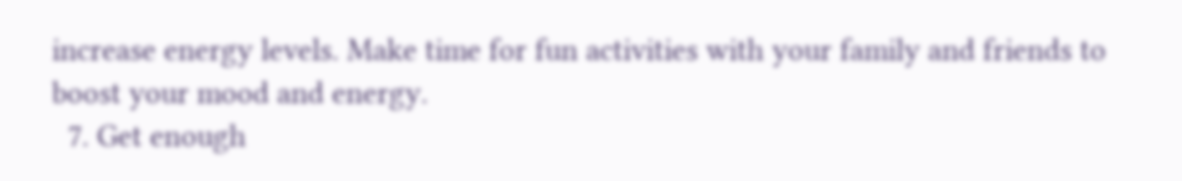increase energy levels. Make time for fun activities with your family and friends to boost your mood and energy.
  7. Get enough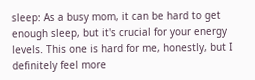sleep: As a busy mom, it can be hard to get enough sleep, but it's crucial for your energy levels. This one is hard for me, honestly, but I definitely feel more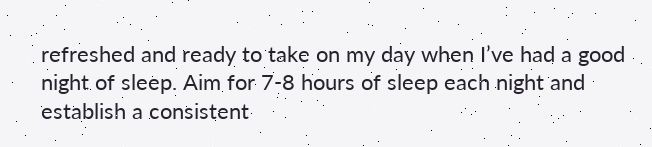refreshed and ready to take on my day when I’ve had a good night of sleep. Aim for 7-8 hours of sleep each night and establish a consistent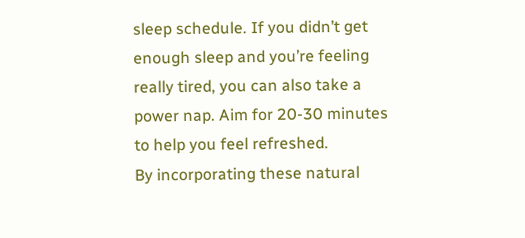sleep schedule. If you didn’t get enough sleep and you’re feeling really tired, you can also take a power nap. Aim for 20-30 minutes to help you feel refreshed.
By incorporating these natural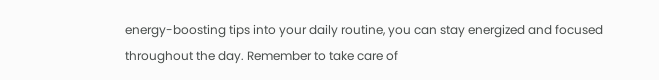energy-boosting tips into your daily routine, you can stay energized and focused throughout the day. Remember to take care of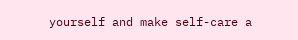yourself and make self-care a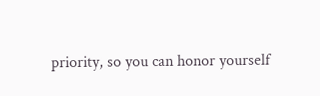priority, so you can honor yourself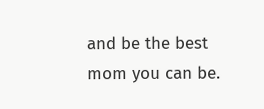and be the best mom you can be.